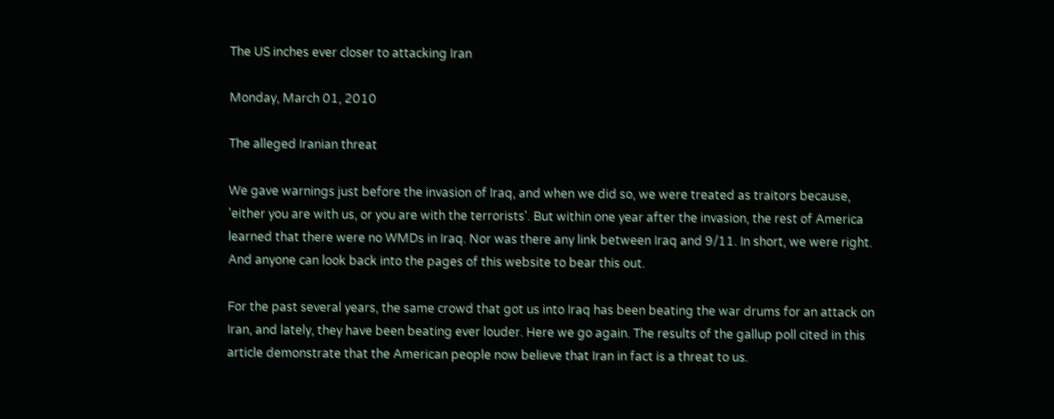The US inches ever closer to attacking Iran

Monday, March 01, 2010

The alleged Iranian threat

We gave warnings just before the invasion of Iraq, and when we did so, we were treated as traitors because, 'either you are with us, or you are with the terrorists'. But within one year after the invasion, the rest of America learned that there were no WMDs in Iraq. Nor was there any link between Iraq and 9/11. In short, we were right. And anyone can look back into the pages of this website to bear this out.

For the past several years, the same crowd that got us into Iraq has been beating the war drums for an attack on Iran, and lately, they have been beating ever louder. Here we go again. The results of the gallup poll cited in this article demonstrate that the American people now believe that Iran in fact is a threat to us.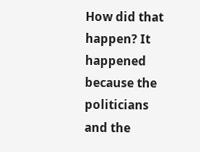How did that happen? It happened because the politicians and the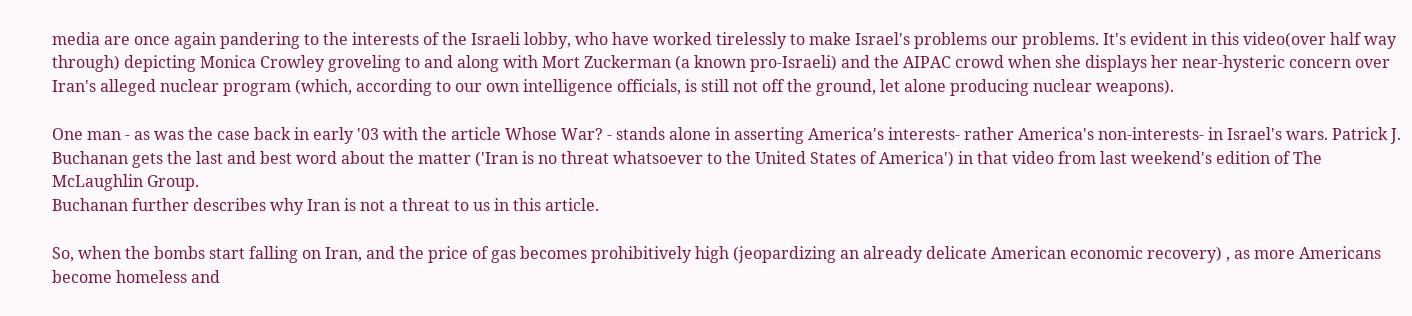media are once again pandering to the interests of the Israeli lobby, who have worked tirelessly to make Israel's problems our problems. It's evident in this video(over half way through) depicting Monica Crowley groveling to and along with Mort Zuckerman (a known pro-Israeli) and the AIPAC crowd when she displays her near-hysteric concern over Iran's alleged nuclear program (which, according to our own intelligence officials, is still not off the ground, let alone producing nuclear weapons).

One man - as was the case back in early '03 with the article Whose War? - stands alone in asserting America's interests- rather America's non-interests- in Israel's wars. Patrick J. Buchanan gets the last and best word about the matter ('Iran is no threat whatsoever to the United States of America') in that video from last weekend's edition of The McLaughlin Group.
Buchanan further describes why Iran is not a threat to us in this article.

So, when the bombs start falling on Iran, and the price of gas becomes prohibitively high (jeopardizing an already delicate American economic recovery) , as more Americans become homeless and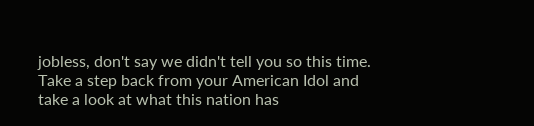jobless, don't say we didn't tell you so this time. Take a step back from your American Idol and take a look at what this nation has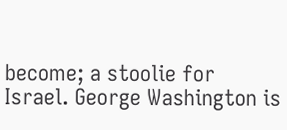become; a stoolie for Israel. George Washington is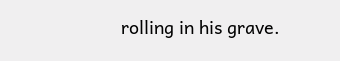rolling in his grave.